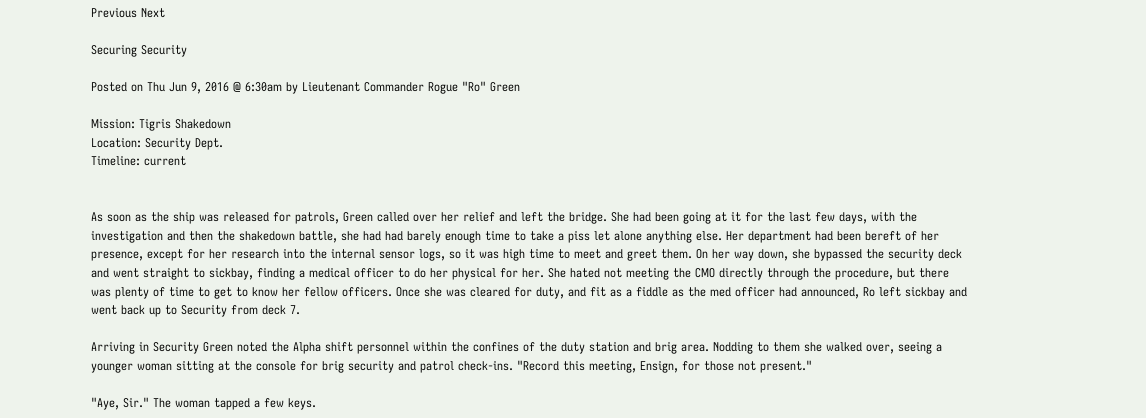Previous Next

Securing Security

Posted on Thu Jun 9, 2016 @ 6:30am by Lieutenant Commander Rogue "Ro" Green

Mission: Tigris Shakedown
Location: Security Dept.
Timeline: current


As soon as the ship was released for patrols, Green called over her relief and left the bridge. She had been going at it for the last few days, with the investigation and then the shakedown battle, she had had barely enough time to take a piss let alone anything else. Her department had been bereft of her presence, except for her research into the internal sensor logs, so it was high time to meet and greet them. On her way down, she bypassed the security deck and went straight to sickbay, finding a medical officer to do her physical for her. She hated not meeting the CMO directly through the procedure, but there was plenty of time to get to know her fellow officers. Once she was cleared for duty, and fit as a fiddle as the med officer had announced, Ro left sickbay and went back up to Security from deck 7.

Arriving in Security Green noted the Alpha shift personnel within the confines of the duty station and brig area. Nodding to them she walked over, seeing a younger woman sitting at the console for brig security and patrol check-ins. "Record this meeting, Ensign, for those not present."

"Aye, Sir." The woman tapped a few keys.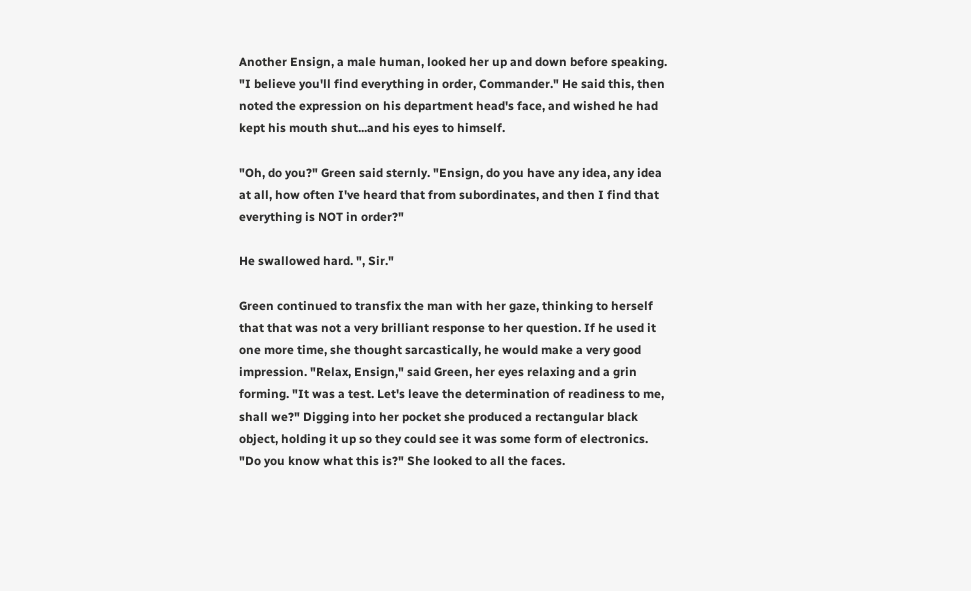Another Ensign, a male human, looked her up and down before speaking. "I believe you'll find everything in order, Commander." He said this, then noted the expression on his department head's face, and wished he had kept his mouth shut...and his eyes to himself.

"Oh, do you?" Green said sternly. "Ensign, do you have any idea, any idea at all, how often I've heard that from subordinates, and then I find that everything is NOT in order?"

He swallowed hard. ", Sir."

Green continued to transfix the man with her gaze, thinking to herself that that was not a very brilliant response to her question. If he used it one more time, she thought sarcastically, he would make a very good impression. "Relax, Ensign," said Green, her eyes relaxing and a grin forming. "It was a test. Let's leave the determination of readiness to me, shall we?" Digging into her pocket she produced a rectangular black object, holding it up so they could see it was some form of electronics. "Do you know what this is?" She looked to all the faces.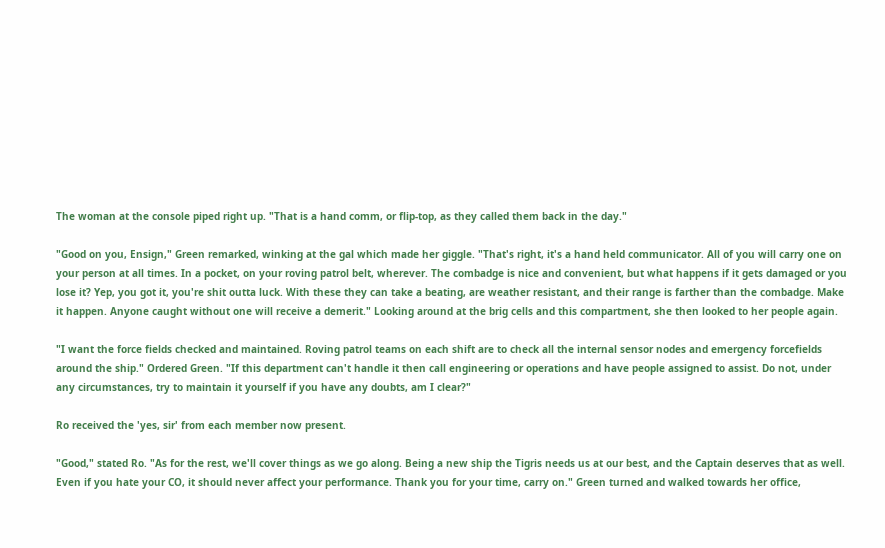The woman at the console piped right up. "That is a hand comm, or flip-top, as they called them back in the day."

"Good on you, Ensign," Green remarked, winking at the gal which made her giggle. "That's right, it's a hand held communicator. All of you will carry one on your person at all times. In a pocket, on your roving patrol belt, wherever. The combadge is nice and convenient, but what happens if it gets damaged or you lose it? Yep, you got it, you're shit outta luck. With these they can take a beating, are weather resistant, and their range is farther than the combadge. Make it happen. Anyone caught without one will receive a demerit." Looking around at the brig cells and this compartment, she then looked to her people again.

"I want the force fields checked and maintained. Roving patrol teams on each shift are to check all the internal sensor nodes and emergency forcefields around the ship." Ordered Green. "If this department can't handle it then call engineering or operations and have people assigned to assist. Do not, under any circumstances, try to maintain it yourself if you have any doubts, am I clear?"

Ro received the 'yes, sir' from each member now present.

"Good," stated Ro. "As for the rest, we'll cover things as we go along. Being a new ship the Tigris needs us at our best, and the Captain deserves that as well. Even if you hate your CO, it should never affect your performance. Thank you for your time, carry on." Green turned and walked towards her office,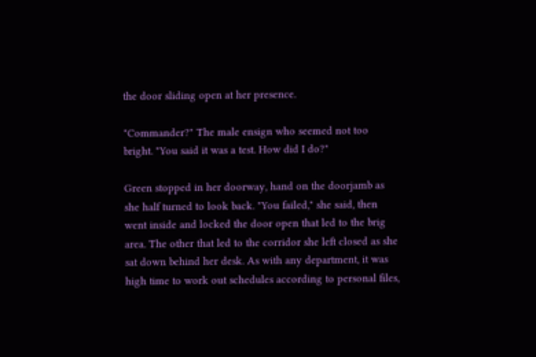the door sliding open at her presence.

"Commander?" The male ensign who seemed not too bright. "You said it was a test. How did I do?"

Green stopped in her doorway, hand on the doorjamb as she half turned to look back. "You failed," she said, then went inside and locked the door open that led to the brig area. The other that led to the corridor she left closed as she sat down behind her desk. As with any department, it was high time to work out schedules according to personal files,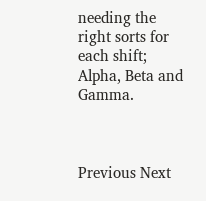needing the right sorts for each shift; Alpha, Beta and Gamma.



Previous Next